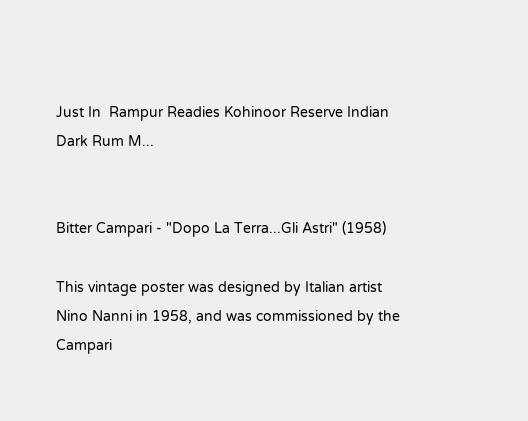Just In  Rampur Readies Kohinoor Reserve Indian Dark Rum M...


Bitter Campari - "Dopo La Terra...Gli Astri" (1958)

This vintage poster was designed by Italian artist Nino Nanni in 1958, and was commissioned by the Campari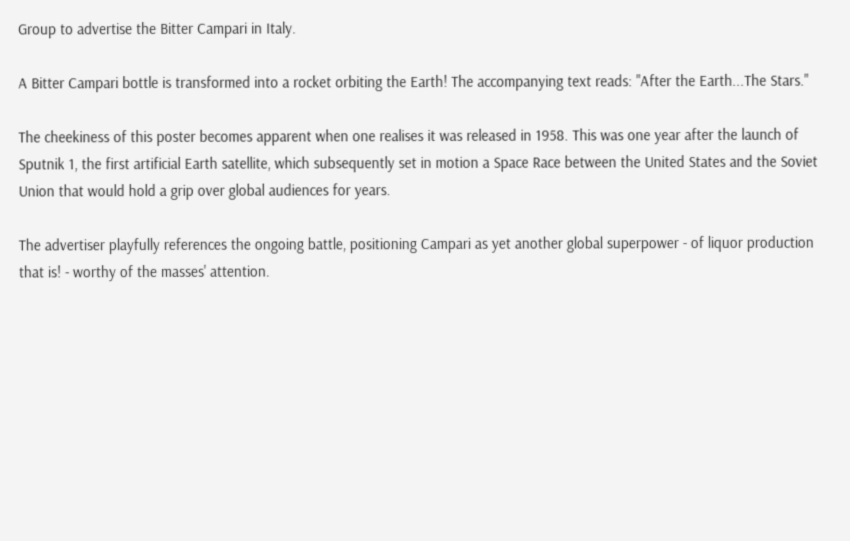Group to advertise the Bitter Campari in Italy.

A Bitter Campari bottle is transformed into a rocket orbiting the Earth! The accompanying text reads: "After the Earth...The Stars."

The cheekiness of this poster becomes apparent when one realises it was released in 1958. This was one year after the launch of Sputnik 1, the first artificial Earth satellite, which subsequently set in motion a Space Race between the United States and the Soviet Union that would hold a grip over global audiences for years.

The advertiser playfully references the ongoing battle, positioning Campari as yet another global superpower - of liquor production that is! - worthy of the masses' attention.